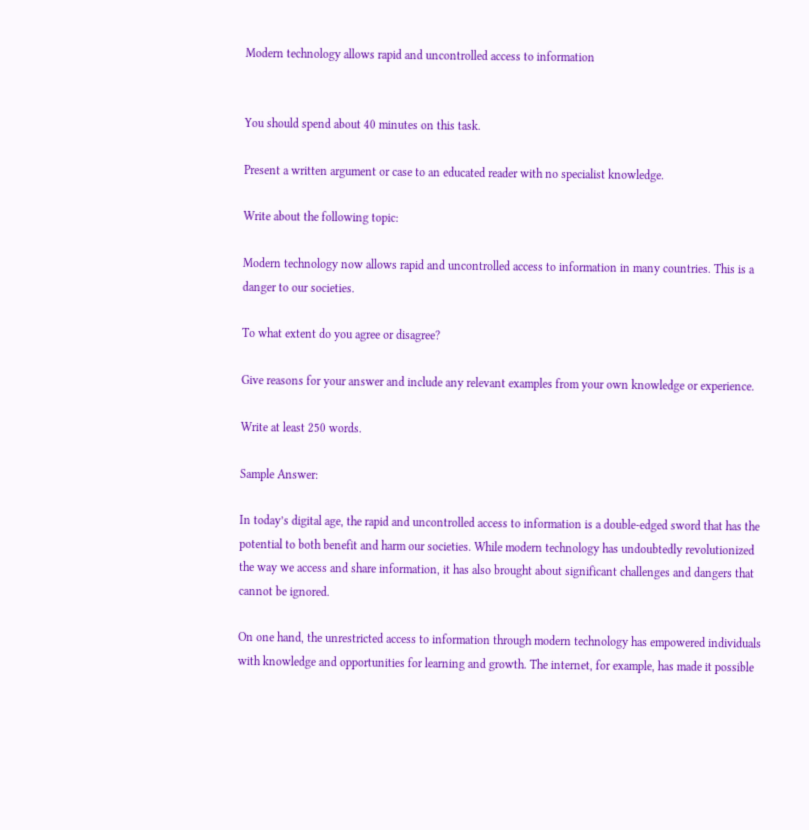Modern technology allows rapid and uncontrolled access to information


You should spend about 40 minutes on this task.

Present a written argument or case to an educated reader with no specialist knowledge.

Write about the following topic:

Modern technology now allows rapid and uncontrolled access to information in many countries. This is a danger to our societies.

To what extent do you agree or disagree?

Give reasons for your answer and include any relevant examples from your own knowledge or experience.

Write at least 250 words.

Sample Answer:

In today’s digital age, the rapid and uncontrolled access to information is a double-edged sword that has the potential to both benefit and harm our societies. While modern technology has undoubtedly revolutionized the way we access and share information, it has also brought about significant challenges and dangers that cannot be ignored.

On one hand, the unrestricted access to information through modern technology has empowered individuals with knowledge and opportunities for learning and growth. The internet, for example, has made it possible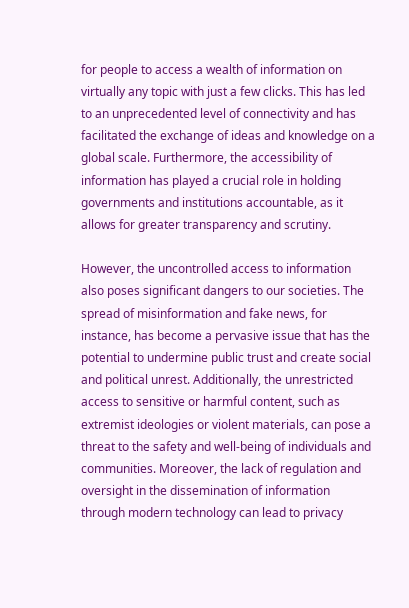for people to access a wealth of information on virtually any topic with just a few clicks. This has led to an unprecedented level of connectivity and has facilitated the exchange of ideas and knowledge on a global scale. Furthermore, the accessibility of information has played a crucial role in holding governments and institutions accountable, as it allows for greater transparency and scrutiny.

However, the uncontrolled access to information also poses significant dangers to our societies. The spread of misinformation and fake news, for instance, has become a pervasive issue that has the potential to undermine public trust and create social and political unrest. Additionally, the unrestricted access to sensitive or harmful content, such as extremist ideologies or violent materials, can pose a threat to the safety and well-being of individuals and communities. Moreover, the lack of regulation and oversight in the dissemination of information through modern technology can lead to privacy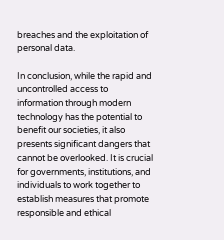breaches and the exploitation of personal data.

In conclusion, while the rapid and uncontrolled access to information through modern technology has the potential to benefit our societies, it also presents significant dangers that cannot be overlooked. It is crucial for governments, institutions, and individuals to work together to establish measures that promote responsible and ethical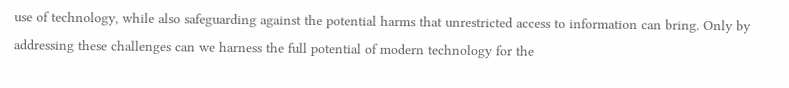use of technology, while also safeguarding against the potential harms that unrestricted access to information can bring. Only by addressing these challenges can we harness the full potential of modern technology for the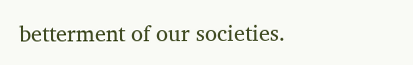betterment of our societies.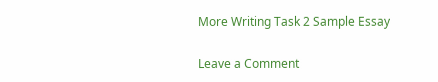More Writing Task 2 Sample Essay

Leave a Comment